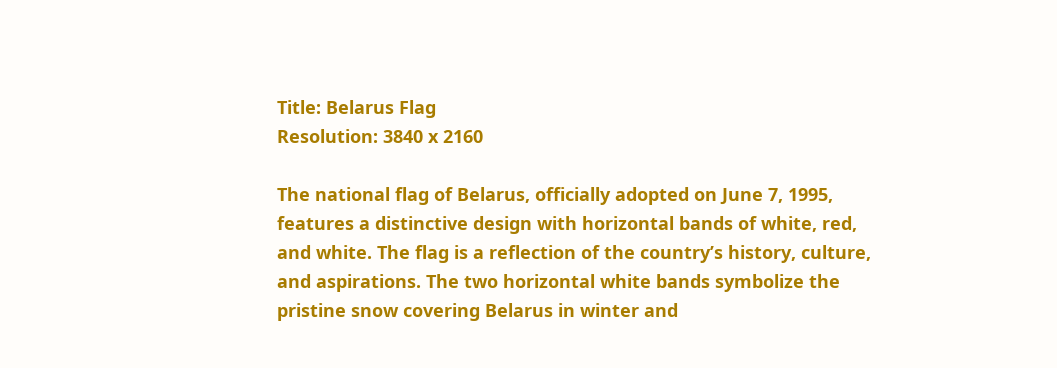Title: Belarus Flag
Resolution: 3840 x 2160

The national flag of Belarus, officially adopted on June 7, 1995, features a distinctive design with horizontal bands of white, red, and white. The flag is a reflection of the country’s history, culture, and aspirations. The two horizontal white bands symbolize the pristine snow covering Belarus in winter and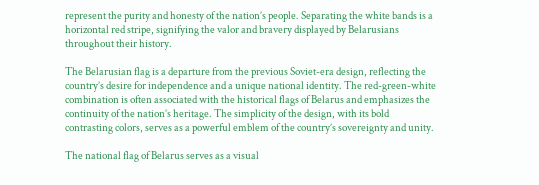represent the purity and honesty of the nation’s people. Separating the white bands is a horizontal red stripe, signifying the valor and bravery displayed by Belarusians throughout their history.

The Belarusian flag is a departure from the previous Soviet-era design, reflecting the country’s desire for independence and a unique national identity. The red-green-white combination is often associated with the historical flags of Belarus and emphasizes the continuity of the nation’s heritage. The simplicity of the design, with its bold contrasting colors, serves as a powerful emblem of the country’s sovereignty and unity.

The national flag of Belarus serves as a visual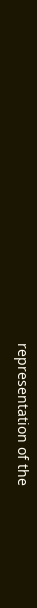representation of the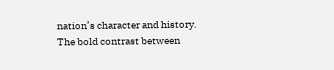nation’s character and history. The bold contrast between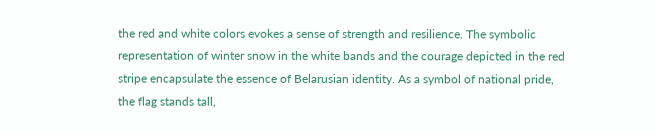the red and white colors evokes a sense of strength and resilience. The symbolic representation of winter snow in the white bands and the courage depicted in the red stripe encapsulate the essence of Belarusian identity. As a symbol of national pride, the flag stands tall,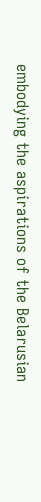embodying the aspirations of the Belarusian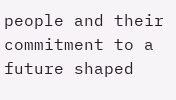people and their commitment to a future shaped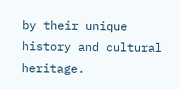by their unique history and cultural heritage.